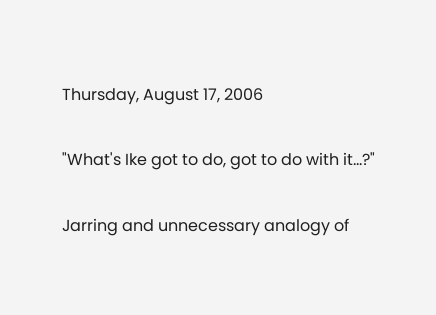Thursday, August 17, 2006

"What's Ike got to do, got to do with it...?"

Jarring and unnecessary analogy of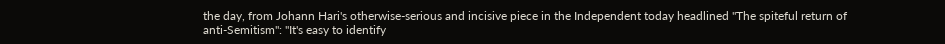the day, from Johann Hari's otherwise-serious and incisive piece in the Independent today headlined "The spiteful return of anti-Semitism": "It's easy to identify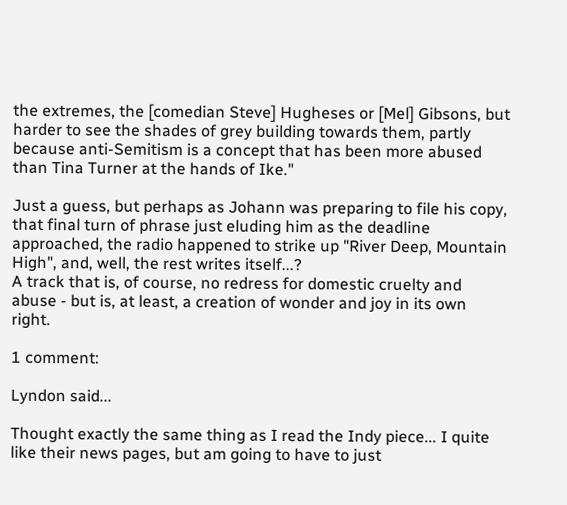the extremes, the [comedian Steve] Hugheses or [Mel] Gibsons, but harder to see the shades of grey building towards them, partly because anti-Semitism is a concept that has been more abused than Tina Turner at the hands of Ike."

Just a guess, but perhaps as Johann was preparing to file his copy, that final turn of phrase just eluding him as the deadline approached, the radio happened to strike up "River Deep, Mountain High", and, well, the rest writes itself...?
A track that is, of course, no redress for domestic cruelty and abuse - but is, at least, a creation of wonder and joy in its own right.

1 comment:

Lyndon said...

Thought exactly the same thing as I read the Indy piece... I quite like their news pages, but am going to have to just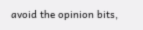avoid the opinion bits,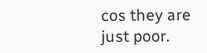cos they are just poor.